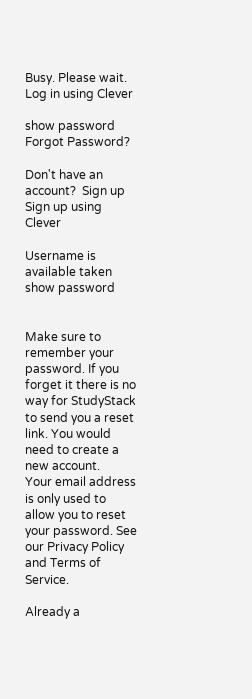Busy. Please wait.
Log in using Clever

show password
Forgot Password?

Don't have an account?  Sign up
Sign up using Clever

Username is available taken
show password


Make sure to remember your password. If you forget it there is no way for StudyStack to send you a reset link. You would need to create a new account.
Your email address is only used to allow you to reset your password. See our Privacy Policy and Terms of Service.

Already a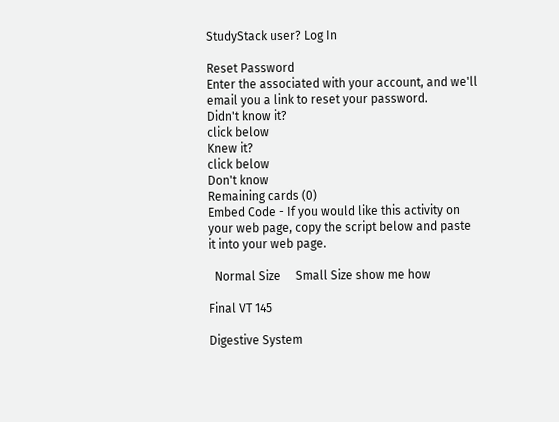StudyStack user? Log In

Reset Password
Enter the associated with your account, and we'll email you a link to reset your password.
Didn't know it?
click below
Knew it?
click below
Don't know
Remaining cards (0)
Embed Code - If you would like this activity on your web page, copy the script below and paste it into your web page.

  Normal Size     Small Size show me how

Final VT 145

Digestive System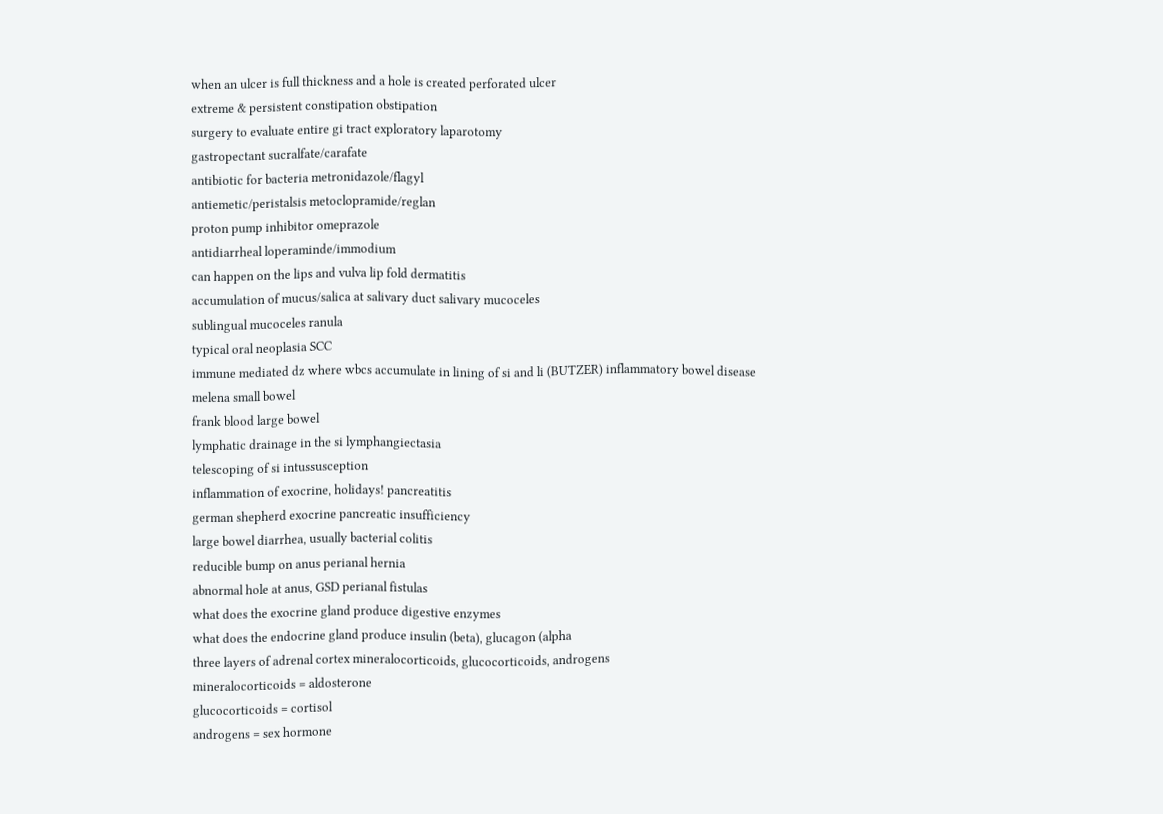when an ulcer is full thickness and a hole is created perforated ulcer
extreme & persistent constipation obstipation
surgery to evaluate entire gi tract exploratory laparotomy
gastropectant sucralfate/carafate
antibiotic for bacteria metronidazole/flagyl
antiemetic/peristalsis metoclopramide/reglan
proton pump inhibitor omeprazole
antidiarrheal loperaminde/immodium
can happen on the lips and vulva lip fold dermatitis
accumulation of mucus/salica at salivary duct salivary mucoceles
sublingual mucoceles ranula
typical oral neoplasia SCC
immune mediated dz where wbcs accumulate in lining of si and li (BUTZER) inflammatory bowel disease
melena small bowel
frank blood large bowel
lymphatic drainage in the si lymphangiectasia
telescoping of si intussusception
inflammation of exocrine, holidays! pancreatitis
german shepherd exocrine pancreatic insufficiency
large bowel diarrhea, usually bacterial colitis
reducible bump on anus perianal hernia
abnormal hole at anus, GSD perianal fistulas
what does the exocrine gland produce digestive enzymes
what does the endocrine gland produce insulin (beta), glucagon (alpha
three layers of adrenal cortex mineralocorticoids, glucocorticoids, androgens
mineralocorticoids = aldosterone
glucocorticoids = cortisol
androgens = sex hormone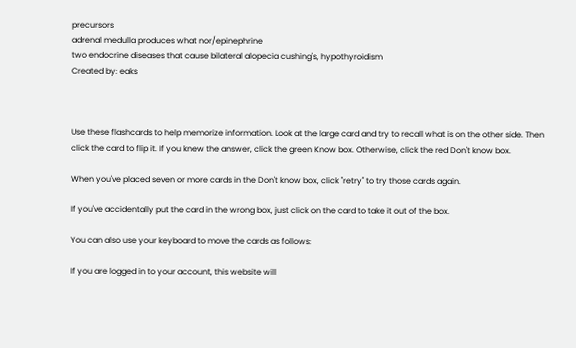precursors
adrenal medulla produces what nor/epinephrine
two endocrine diseases that cause bilateral alopecia cushing's, hypothyroidism
Created by: eaks



Use these flashcards to help memorize information. Look at the large card and try to recall what is on the other side. Then click the card to flip it. If you knew the answer, click the green Know box. Otherwise, click the red Don't know box.

When you've placed seven or more cards in the Don't know box, click "retry" to try those cards again.

If you've accidentally put the card in the wrong box, just click on the card to take it out of the box.

You can also use your keyboard to move the cards as follows:

If you are logged in to your account, this website will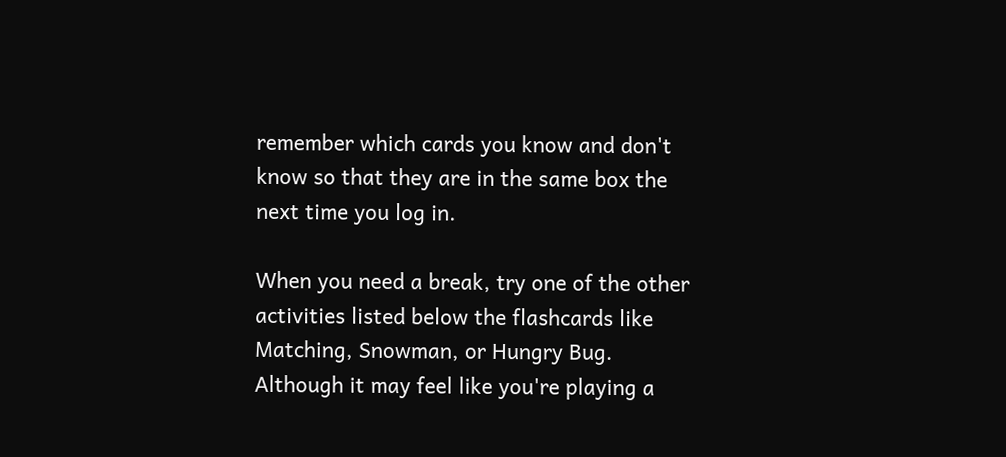remember which cards you know and don't know so that they are in the same box the next time you log in.

When you need a break, try one of the other activities listed below the flashcards like Matching, Snowman, or Hungry Bug. Although it may feel like you're playing a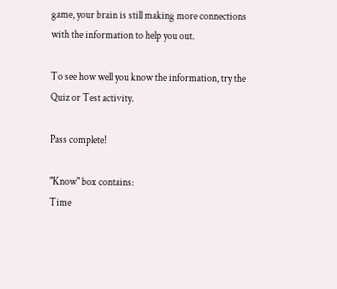game, your brain is still making more connections with the information to help you out.

To see how well you know the information, try the Quiz or Test activity.

Pass complete!

"Know" box contains:
Time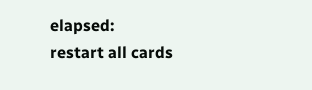elapsed:
restart all cards